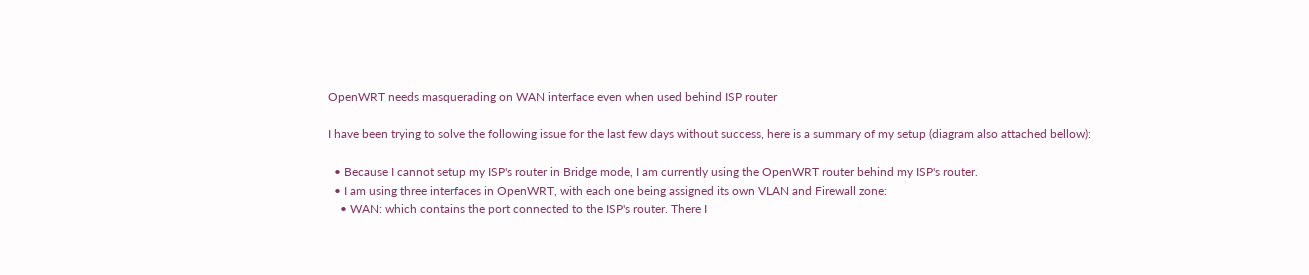OpenWRT needs masquerading on WAN interface even when used behind ISP router

I have been trying to solve the following issue for the last few days without success, here is a summary of my setup (diagram also attached bellow):

  • Because I cannot setup my ISP's router in Bridge mode, I am currently using the OpenWRT router behind my ISP's router.
  • I am using three interfaces in OpenWRT, with each one being assigned its own VLAN and Firewall zone:
    • WAN: which contains the port connected to the ISP's router. There I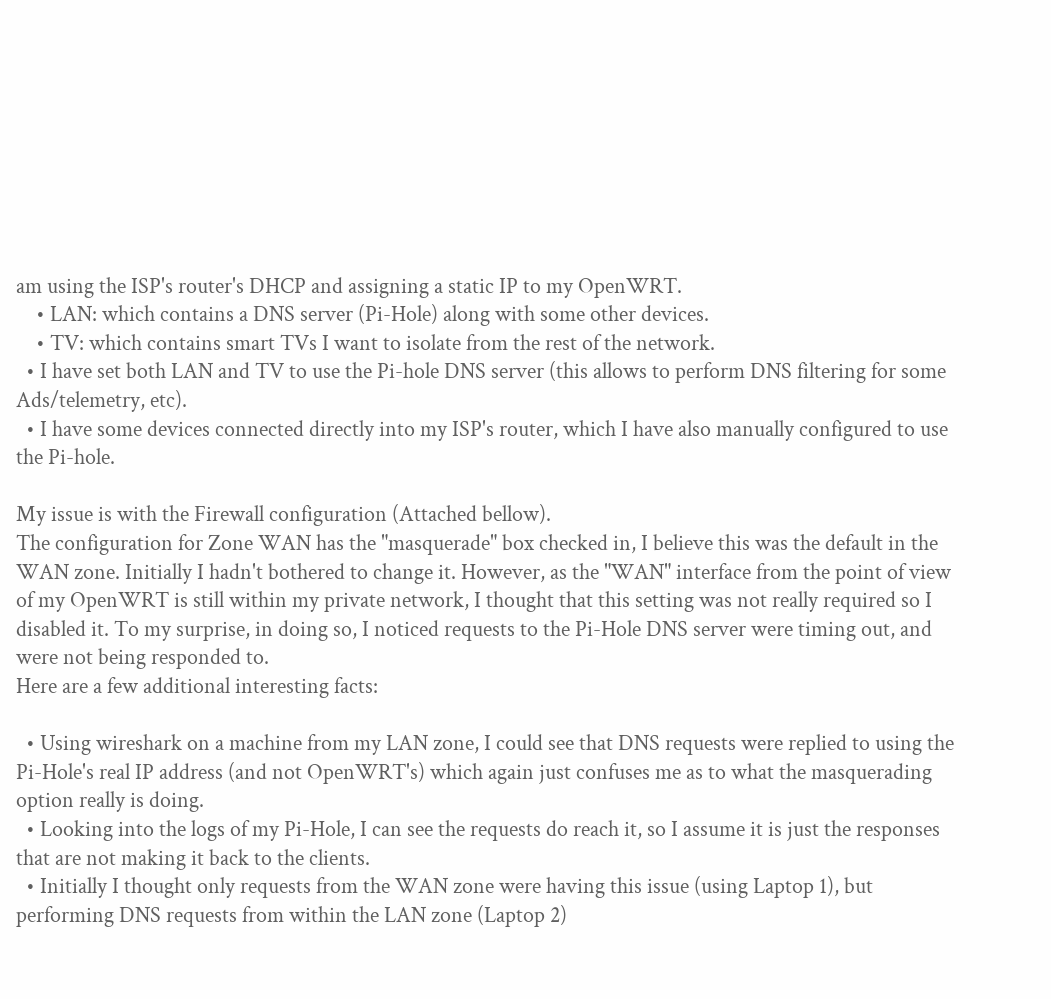am using the ISP's router's DHCP and assigning a static IP to my OpenWRT.
    • LAN: which contains a DNS server (Pi-Hole) along with some other devices.
    • TV: which contains smart TVs I want to isolate from the rest of the network.
  • I have set both LAN and TV to use the Pi-hole DNS server (this allows to perform DNS filtering for some Ads/telemetry, etc).
  • I have some devices connected directly into my ISP's router, which I have also manually configured to use the Pi-hole.

My issue is with the Firewall configuration (Attached bellow).
The configuration for Zone WAN has the "masquerade" box checked in, I believe this was the default in the WAN zone. Initially I hadn't bothered to change it. However, as the "WAN" interface from the point of view of my OpenWRT is still within my private network, I thought that this setting was not really required so I disabled it. To my surprise, in doing so, I noticed requests to the Pi-Hole DNS server were timing out, and were not being responded to.
Here are a few additional interesting facts:

  • Using wireshark on a machine from my LAN zone, I could see that DNS requests were replied to using the Pi-Hole's real IP address (and not OpenWRT's) which again just confuses me as to what the masquerading option really is doing.
  • Looking into the logs of my Pi-Hole, I can see the requests do reach it, so I assume it is just the responses that are not making it back to the clients.
  • Initially I thought only requests from the WAN zone were having this issue (using Laptop 1), but performing DNS requests from within the LAN zone (Laptop 2)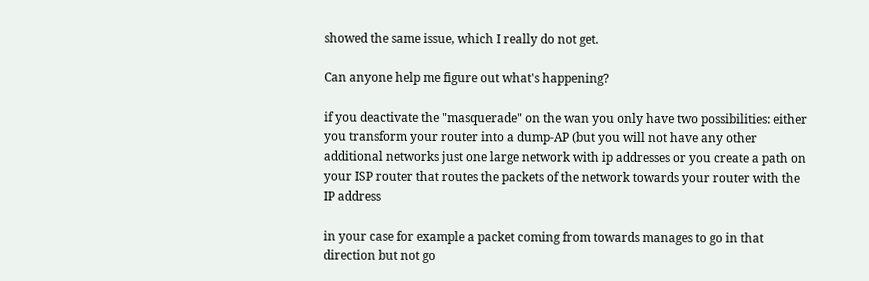showed the same issue, which I really do not get.

Can anyone help me figure out what's happening?

if you deactivate the "masquerade" on the wan you only have two possibilities: either you transform your router into a dump-AP (but you will not have any other additional networks just one large network with ip addresses or you create a path on your ISP router that routes the packets of the network towards your router with the IP address

in your case for example a packet coming from towards manages to go in that direction but not go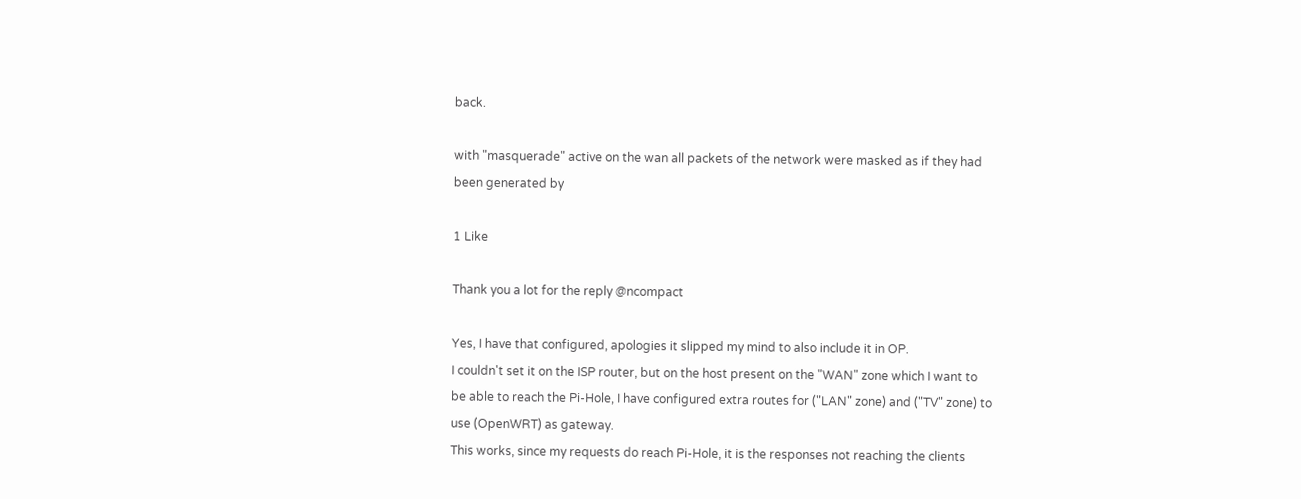back.

with "masquerade" active on the wan all packets of the network were masked as if they had been generated by

1 Like

Thank you a lot for the reply @ncompact

Yes, I have that configured, apologies it slipped my mind to also include it in OP.
I couldn't set it on the ISP router, but on the host present on the "WAN" zone which I want to be able to reach the Pi-Hole, I have configured extra routes for ("LAN" zone) and ("TV" zone) to use (OpenWRT) as gateway.
This works, since my requests do reach Pi-Hole, it is the responses not reaching the clients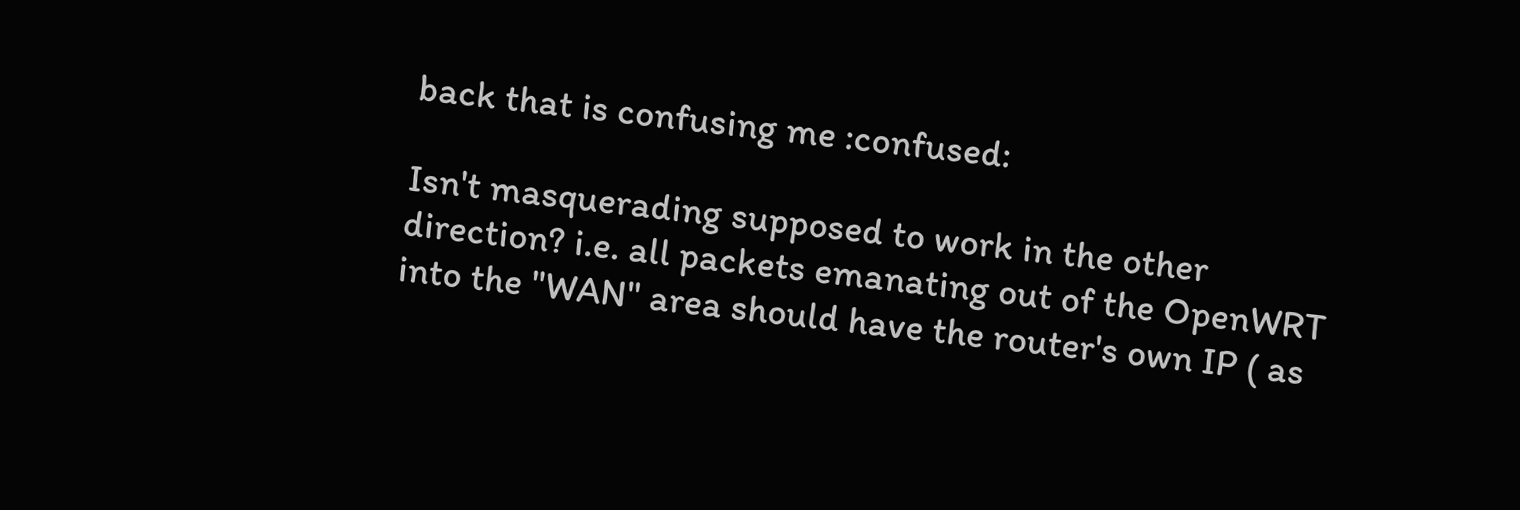back that is confusing me :confused:

Isn't masquerading supposed to work in the other direction? i.e. all packets emanating out of the OpenWRT into the "WAN" area should have the router's own IP ( as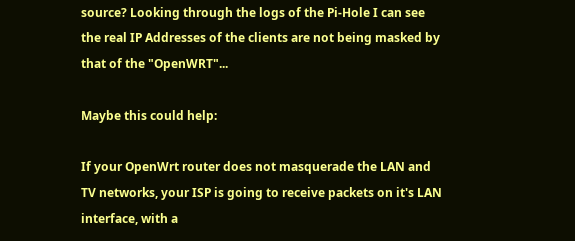source? Looking through the logs of the Pi-Hole I can see the real IP Addresses of the clients are not being masked by that of the "OpenWRT"...

Maybe this could help:

If your OpenWrt router does not masquerade the LAN and TV networks, your ISP is going to receive packets on it's LAN interface, with a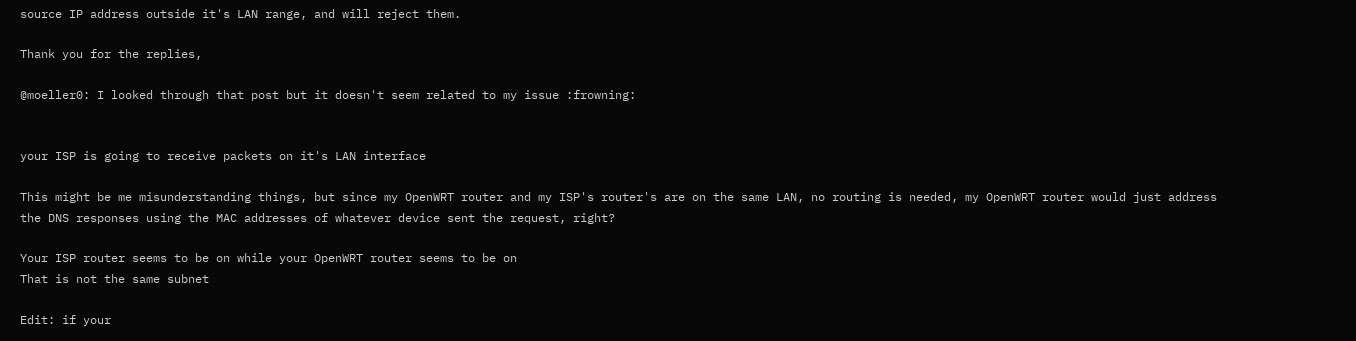source IP address outside it's LAN range, and will reject them.

Thank you for the replies,

@moeller0: I looked through that post but it doesn't seem related to my issue :frowning:


your ISP is going to receive packets on it's LAN interface

This might be me misunderstanding things, but since my OpenWRT router and my ISP's router's are on the same LAN, no routing is needed, my OpenWRT router would just address the DNS responses using the MAC addresses of whatever device sent the request, right?

Your ISP router seems to be on while your OpenWRT router seems to be on
That is not the same subnet

Edit: if your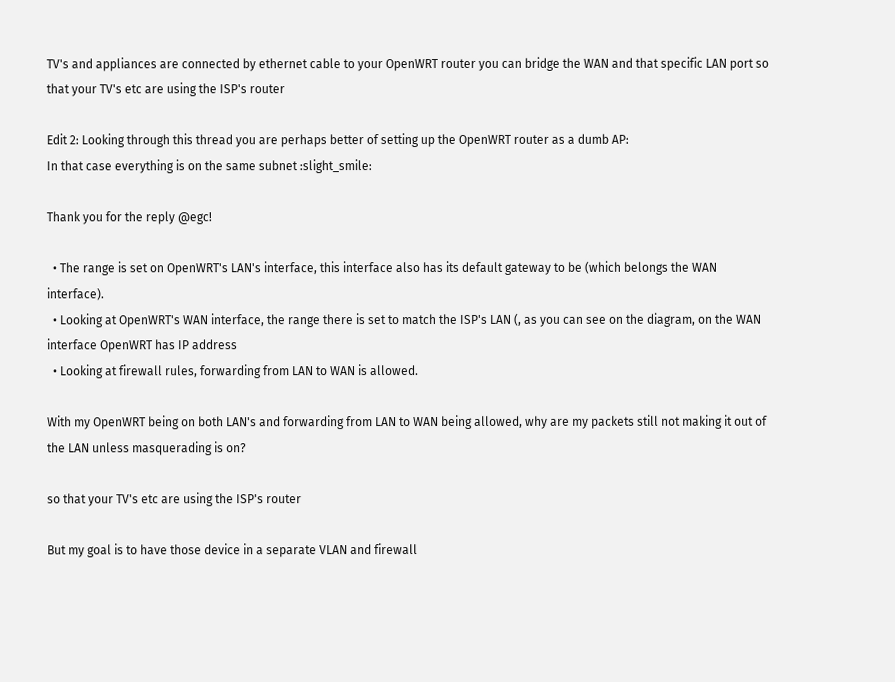TV's and appliances are connected by ethernet cable to your OpenWRT router you can bridge the WAN and that specific LAN port so that your TV's etc are using the ISP's router

Edit 2: Looking through this thread you are perhaps better of setting up the OpenWRT router as a dumb AP:
In that case everything is on the same subnet :slight_smile:

Thank you for the reply @egc!

  • The range is set on OpenWRT's LAN's interface, this interface also has its default gateway to be (which belongs the WAN interface).
  • Looking at OpenWRT's WAN interface, the range there is set to match the ISP's LAN (, as you can see on the diagram, on the WAN interface OpenWRT has IP address
  • Looking at firewall rules, forwarding from LAN to WAN is allowed.

With my OpenWRT being on both LAN's and forwarding from LAN to WAN being allowed, why are my packets still not making it out of the LAN unless masquerading is on?

so that your TV's etc are using the ISP's router

But my goal is to have those device in a separate VLAN and firewall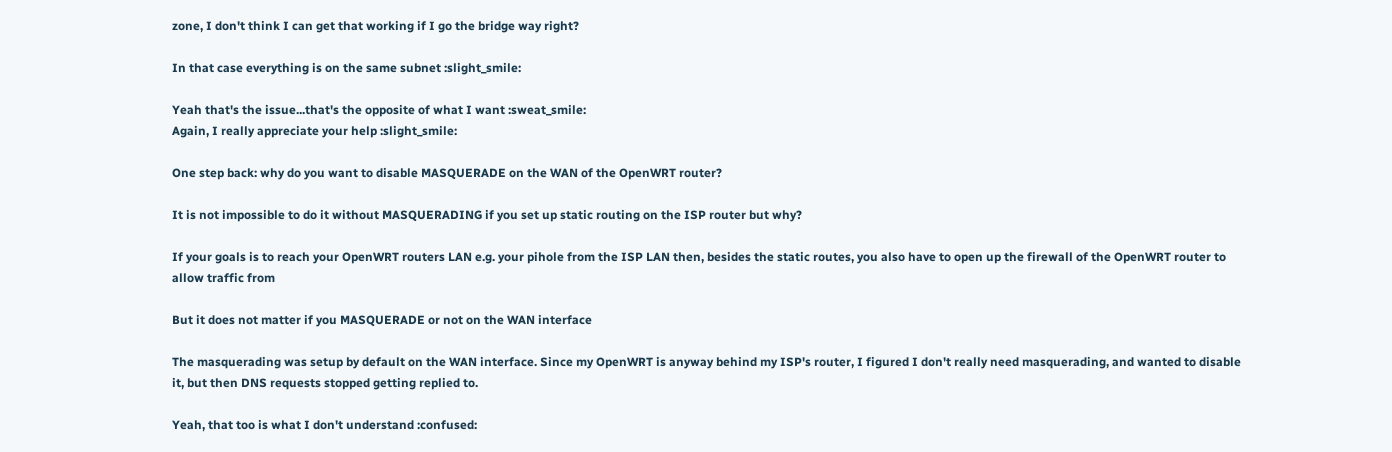zone, I don't think I can get that working if I go the bridge way right?

In that case everything is on the same subnet :slight_smile:

Yeah that's the issue...that's the opposite of what I want :sweat_smile:
Again, I really appreciate your help :slight_smile:

One step back: why do you want to disable MASQUERADE on the WAN of the OpenWRT router?

It is not impossible to do it without MASQUERADING if you set up static routing on the ISP router but why?

If your goals is to reach your OpenWRT routers LAN e.g. your pihole from the ISP LAN then, besides the static routes, you also have to open up the firewall of the OpenWRT router to allow traffic from

But it does not matter if you MASQUERADE or not on the WAN interface

The masquerading was setup by default on the WAN interface. Since my OpenWRT is anyway behind my ISP's router, I figured I don't really need masquerading, and wanted to disable it, but then DNS requests stopped getting replied to.

Yeah, that too is what I don't understand :confused: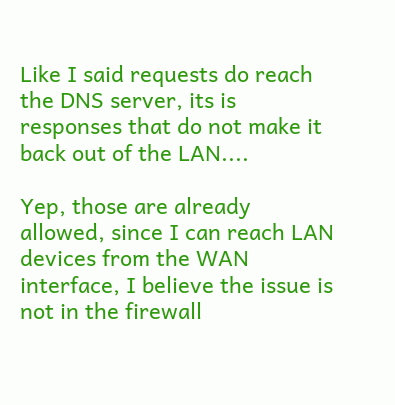Like I said requests do reach the DNS server, its is responses that do not make it back out of the LAN....

Yep, those are already allowed, since I can reach LAN devices from the WAN interface, I believe the issue is not in the firewall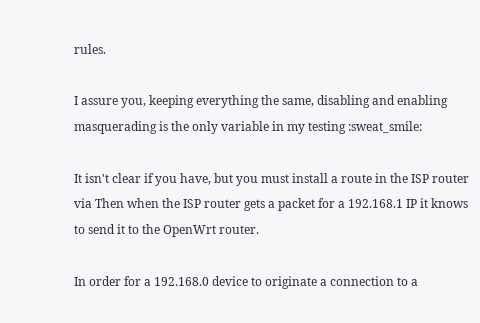rules.

I assure you, keeping everything the same, disabling and enabling masquerading is the only variable in my testing :sweat_smile:

It isn't clear if you have, but you must install a route in the ISP router via Then when the ISP router gets a packet for a 192.168.1 IP it knows to send it to the OpenWrt router.

In order for a 192.168.0 device to originate a connection to a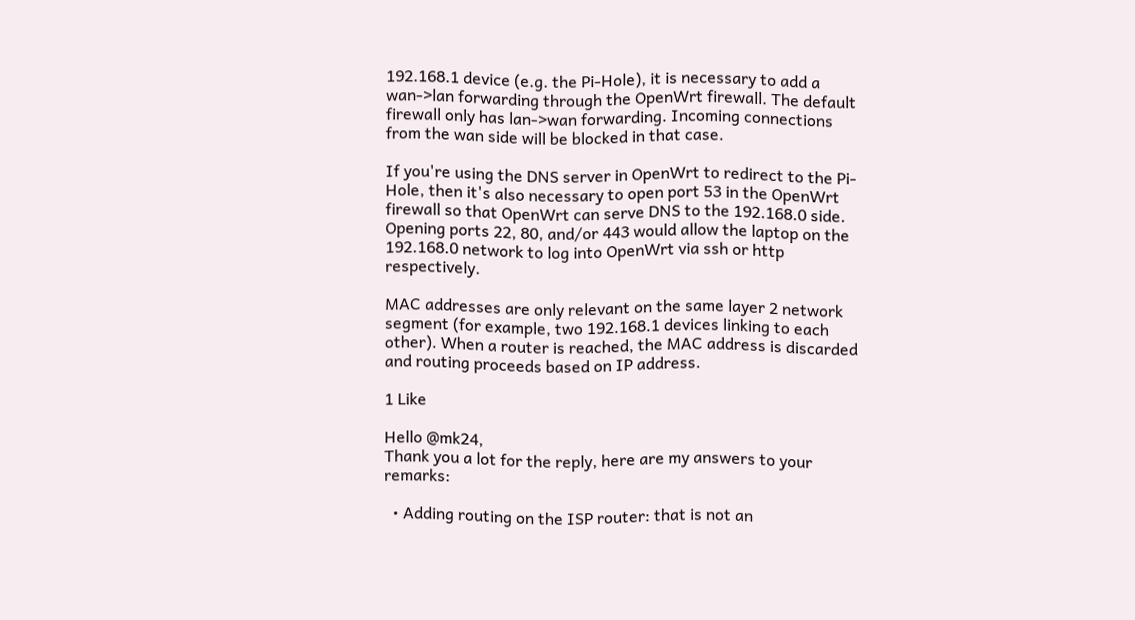192.168.1 device (e.g. the Pi-Hole), it is necessary to add a wan->lan forwarding through the OpenWrt firewall. The default firewall only has lan->wan forwarding. Incoming connections from the wan side will be blocked in that case.

If you're using the DNS server in OpenWrt to redirect to the Pi-Hole, then it's also necessary to open port 53 in the OpenWrt firewall so that OpenWrt can serve DNS to the 192.168.0 side. Opening ports 22, 80, and/or 443 would allow the laptop on the 192.168.0 network to log into OpenWrt via ssh or http respectively.

MAC addresses are only relevant on the same layer 2 network segment (for example, two 192.168.1 devices linking to each other). When a router is reached, the MAC address is discarded and routing proceeds based on IP address.

1 Like

Hello @mk24,
Thank you a lot for the reply, here are my answers to your remarks:

  • Adding routing on the ISP router: that is not an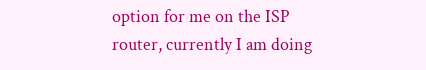option for me on the ISP router, currently I am doing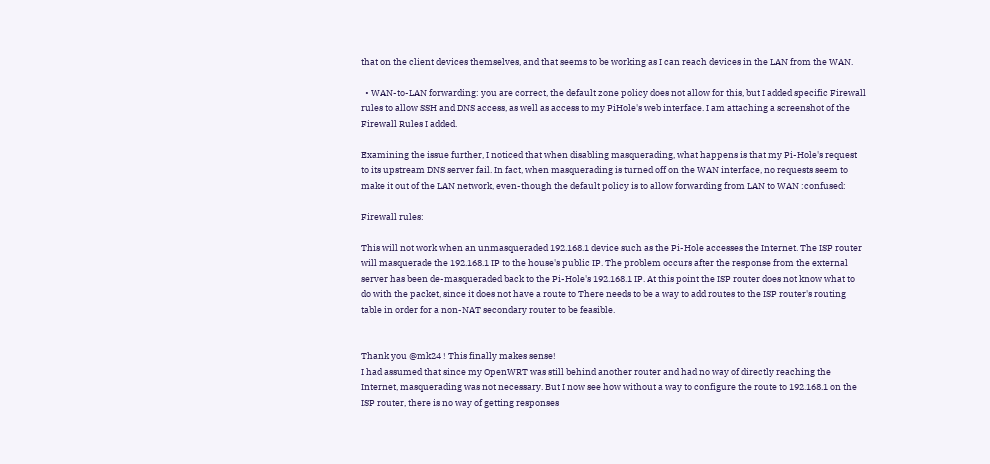that on the client devices themselves, and that seems to be working as I can reach devices in the LAN from the WAN.

  • WAN-to-LAN forwarding: you are correct, the default zone policy does not allow for this, but I added specific Firewall rules to allow SSH and DNS access, as well as access to my PiHole's web interface. I am attaching a screenshot of the Firewall Rules I added.

Examining the issue further, I noticed that when disabling masquerading, what happens is that my Pi-Hole's request to its upstream DNS server fail. In fact, when masquerading is turned off on the WAN interface, no requests seem to make it out of the LAN network, even-though the default policy is to allow forwarding from LAN to WAN :confused:

Firewall rules:

This will not work when an unmasqueraded 192.168.1 device such as the Pi-Hole accesses the Internet. The ISP router will masquerade the 192.168.1 IP to the house's public IP. The problem occurs after the response from the external server has been de-masqueraded back to the Pi-Hole's 192.168.1 IP. At this point the ISP router does not know what to do with the packet, since it does not have a route to There needs to be a way to add routes to the ISP router's routing table in order for a non-NAT secondary router to be feasible.


Thank you @mk24 ! This finally makes sense!
I had assumed that since my OpenWRT was still behind another router and had no way of directly reaching the Internet, masquerading was not necessary. But I now see how without a way to configure the route to 192.168.1 on the ISP router, there is no way of getting responses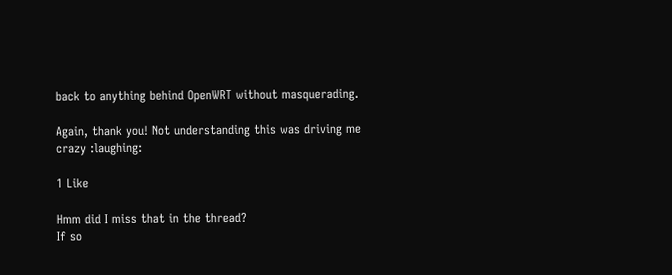back to anything behind OpenWRT without masquerading.

Again, thank you! Not understanding this was driving me crazy :laughing:

1 Like

Hmm did I miss that in the thread?
If so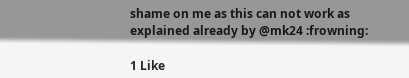shame on me as this can not work as explained already by @mk24 :frowning:

1 Like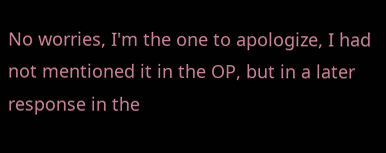No worries, I'm the one to apologize, I had not mentioned it in the OP, but in a later response in the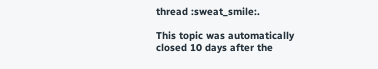thread :sweat_smile:.

This topic was automatically closed 10 days after the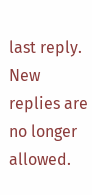last reply. New replies are no longer allowed.